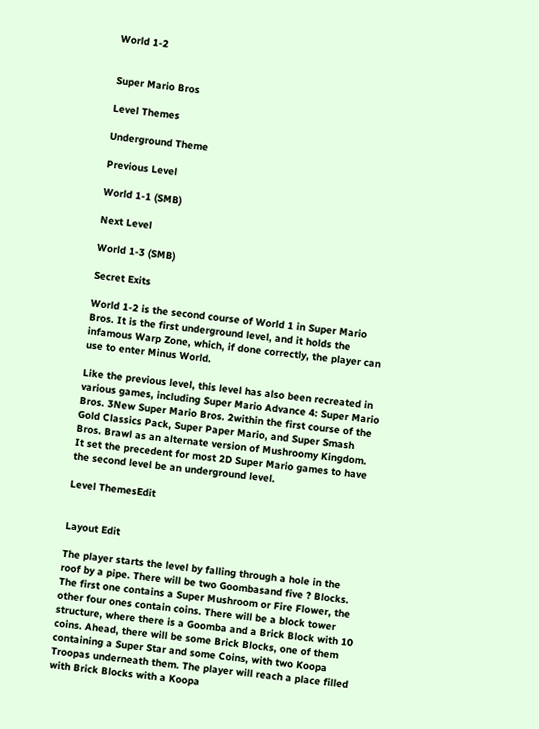World 1-2


Super Mario Bros

Level Themes

Underground Theme

Previous Level

World 1-1 (SMB)

Next Level

World 1-3 (SMB)

Secret Exits

World 1-2 is the second course of World 1 in Super Mario Bros. It is the first underground level, and it holds the infamous Warp Zone, which, if done correctly, the player can use to enter Minus World.

Like the previous level, this level has also been recreated in various games, including Super Mario Advance 4: Super Mario Bros. 3New Super Mario Bros. 2within the first course of the Gold Classics Pack, Super Paper Mario, and Super Smash Bros. Brawl as an alternate version of Mushroomy Kingdom. It set the precedent for most 2D Super Mario games to have the second level be an underground level.

Level ThemesEdit


Layout Edit

The player starts the level by falling through a hole in the roof by a pipe. There will be two Goombasand five ? Blocks. The first one contains a Super Mushroom or Fire Flower, the other four ones contain coins. There will be a block tower structure, where there is a Goomba and a Brick Block with 10 coins. Ahead, there will be some Brick Blocks, one of them containing a Super Star and some Coins, with two Koopa Troopas underneath them. The player will reach a place filled with Brick Blocks with a Koopa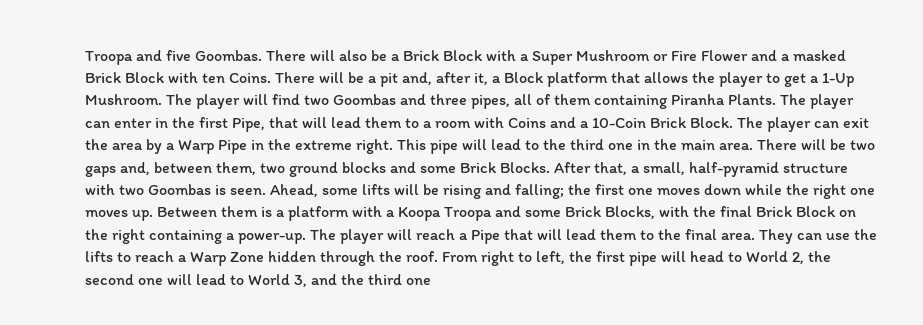Troopa and five Goombas. There will also be a Brick Block with a Super Mushroom or Fire Flower and a masked Brick Block with ten Coins. There will be a pit and, after it, a Block platform that allows the player to get a 1-Up Mushroom. The player will find two Goombas and three pipes, all of them containing Piranha Plants. The player can enter in the first Pipe, that will lead them to a room with Coins and a 10-Coin Brick Block. The player can exit the area by a Warp Pipe in the extreme right. This pipe will lead to the third one in the main area. There will be two gaps and, between them, two ground blocks and some Brick Blocks. After that, a small, half-pyramid structure with two Goombas is seen. Ahead, some lifts will be rising and falling; the first one moves down while the right one moves up. Between them is a platform with a Koopa Troopa and some Brick Blocks, with the final Brick Block on the right containing a power-up. The player will reach a Pipe that will lead them to the final area. They can use the lifts to reach a Warp Zone hidden through the roof. From right to left, the first pipe will head to World 2, the second one will lead to World 3, and the third one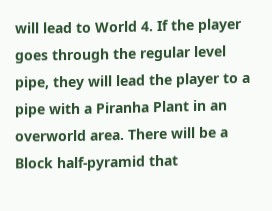will lead to World 4. If the player goes through the regular level pipe, they will lead the player to a pipe with a Piranha Plant in an overworld area. There will be a Block half-pyramid that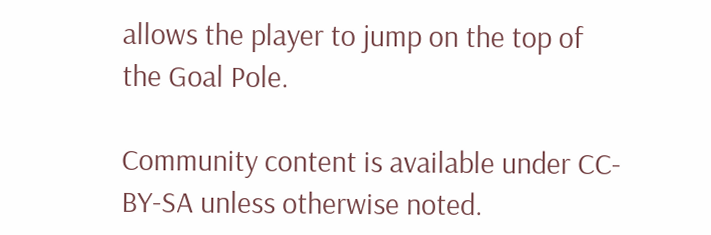allows the player to jump on the top of the Goal Pole.

Community content is available under CC-BY-SA unless otherwise noted.